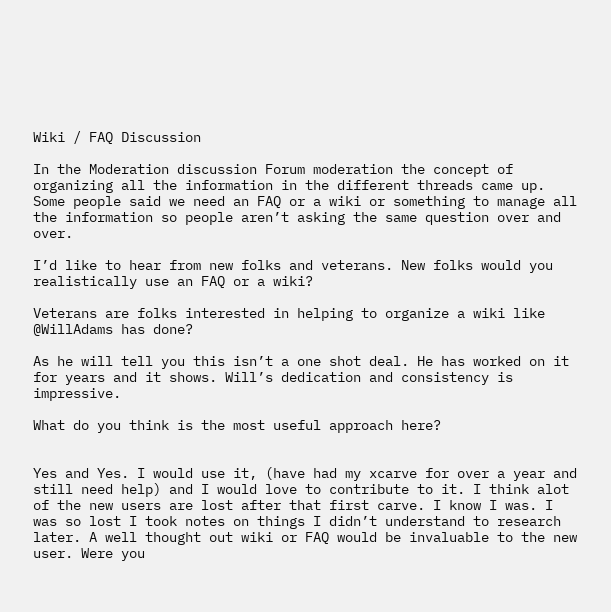Wiki / FAQ Discussion

In the Moderation discussion Forum moderation the concept of organizing all the information in the different threads came up. Some people said we need an FAQ or a wiki or something to manage all the information so people aren’t asking the same question over and over.

I’d like to hear from new folks and veterans. New folks would you realistically use an FAQ or a wiki?

Veterans are folks interested in helping to organize a wiki like @WillAdams has done?

As he will tell you this isn’t a one shot deal. He has worked on it for years and it shows. Will’s dedication and consistency is impressive.

What do you think is the most useful approach here?


Yes and Yes. I would use it, (have had my xcarve for over a year and still need help) and I would love to contribute to it. I think alot of the new users are lost after that first carve. I know I was. I was so lost I took notes on things I didn’t understand to research later. A well thought out wiki or FAQ would be invaluable to the new user. Were you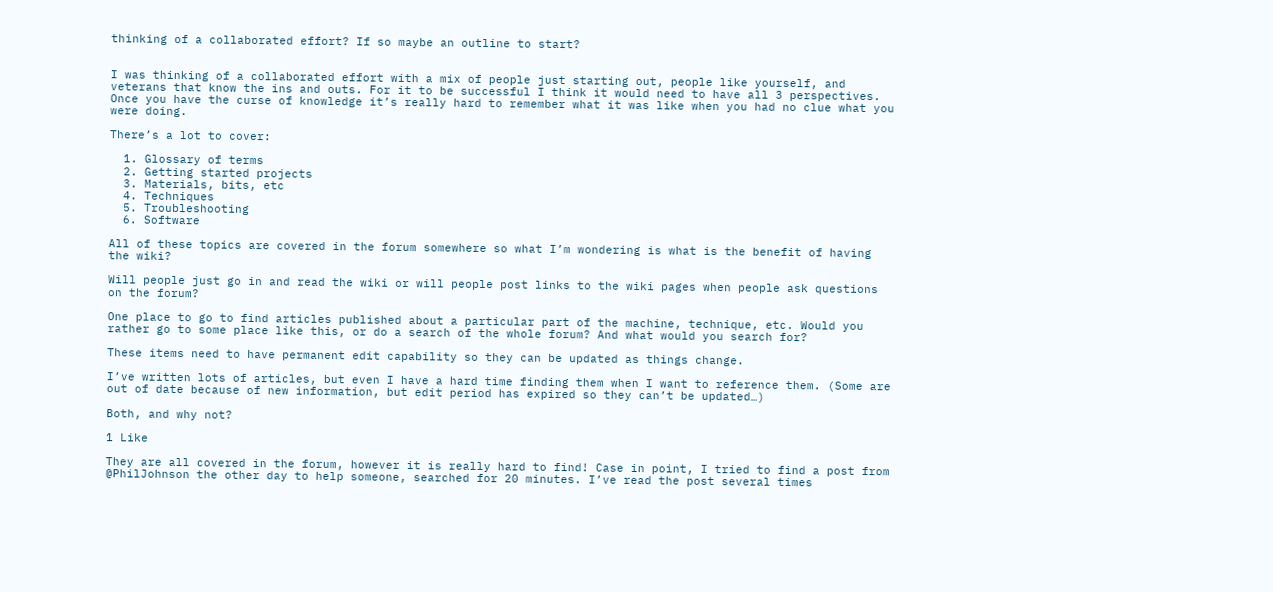thinking of a collaborated effort? If so maybe an outline to start?


I was thinking of a collaborated effort with a mix of people just starting out, people like yourself, and veterans that know the ins and outs. For it to be successful I think it would need to have all 3 perspectives. Once you have the curse of knowledge it’s really hard to remember what it was like when you had no clue what you were doing.

There’s a lot to cover:

  1. Glossary of terms
  2. Getting started projects
  3. Materials, bits, etc
  4. Techniques
  5. Troubleshooting
  6. Software

All of these topics are covered in the forum somewhere so what I’m wondering is what is the benefit of having the wiki?

Will people just go in and read the wiki or will people post links to the wiki pages when people ask questions on the forum?

One place to go to find articles published about a particular part of the machine, technique, etc. Would you rather go to some place like this, or do a search of the whole forum? And what would you search for?

These items need to have permanent edit capability so they can be updated as things change.

I’ve written lots of articles, but even I have a hard time finding them when I want to reference them. (Some are out of date because of new information, but edit period has expired so they can’t be updated…)

Both, and why not?

1 Like

They are all covered in the forum, however it is really hard to find! Case in point, I tried to find a post from @PhilJohnson the other day to help someone, searched for 20 minutes. I’ve read the post several times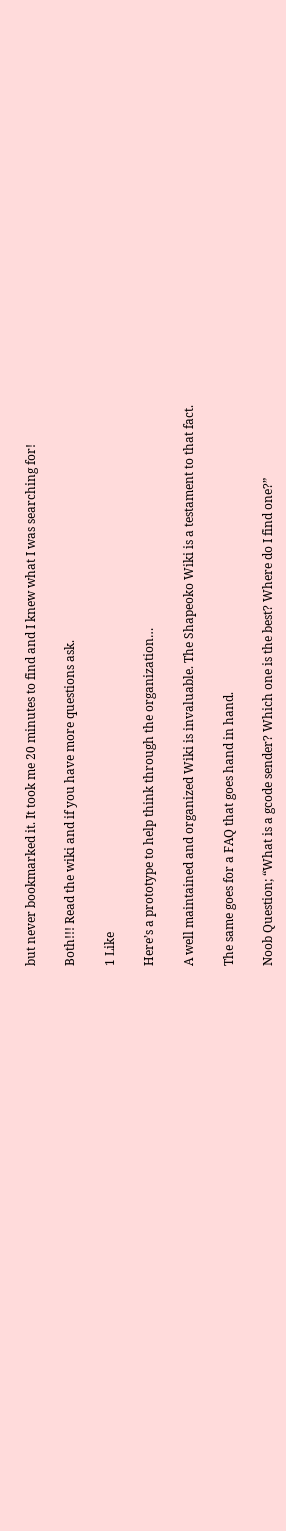but never bookmarked it. It took me 20 minutes to find and I knew what I was searching for!

Both!!! Read the wiki and if you have more questions ask.

1 Like

Here’s a prototype to help think through the organization…

A well maintained and organized Wiki is invaluable. The Shapeoko Wiki is a testament to that fact.

The same goes for a FAQ that goes hand in hand.

Noob Question; “What is a gcode sender? Which one is the best? Where do I find one?”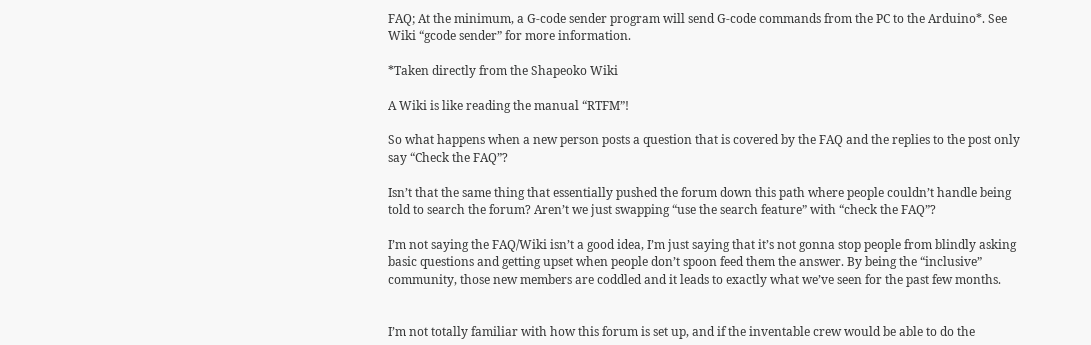FAQ; At the minimum, a G-code sender program will send G-code commands from the PC to the Arduino*. See Wiki “gcode sender” for more information.

*Taken directly from the Shapeoko Wiki

A Wiki is like reading the manual “RTFM”!

So what happens when a new person posts a question that is covered by the FAQ and the replies to the post only say “Check the FAQ”?

Isn’t that the same thing that essentially pushed the forum down this path where people couldn’t handle being told to search the forum? Aren’t we just swapping “use the search feature” with “check the FAQ”?

I’m not saying the FAQ/Wiki isn’t a good idea, I’m just saying that it’s not gonna stop people from blindly asking basic questions and getting upset when people don’t spoon feed them the answer. By being the “inclusive” community, those new members are coddled and it leads to exactly what we’ve seen for the past few months.


I’m not totally familiar with how this forum is set up, and if the inventable crew would be able to do the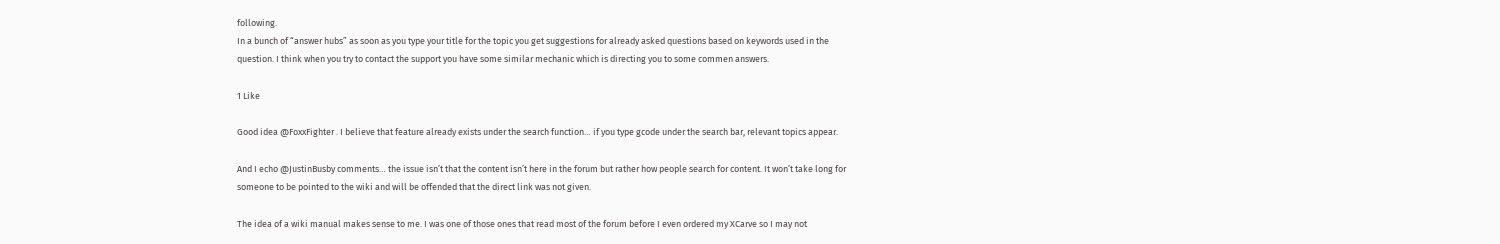following.
In a bunch of “answer hubs” as soon as you type your title for the topic you get suggestions for already asked questions based on keywords used in the question. I think when you try to contact the support you have some similar mechanic which is directing you to some commen answers.

1 Like

Good idea @FoxxFighter . I believe that feature already exists under the search function… if you type gcode under the search bar, relevant topics appear.

And I echo @JustinBusby comments… the issue isn’t that the content isn’t here in the forum but rather how people search for content. It won’t take long for someone to be pointed to the wiki and will be offended that the direct link was not given.

The idea of a wiki manual makes sense to me. I was one of those ones that read most of the forum before I even ordered my XCarve so I may not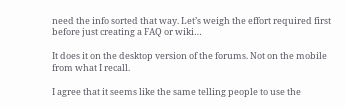need the info sorted that way. Let’s weigh the effort required first before just creating a FAQ or wiki…

It does it on the desktop version of the forums. Not on the mobile from what I recall.

I agree that it seems like the same telling people to use the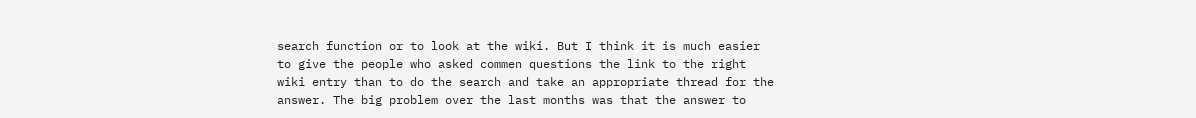search function or to look at the wiki. But I think it is much easier to give the people who asked commen questions the link to the right wiki entry than to do the search and take an appropriate thread for the answer. The big problem over the last months was that the answer to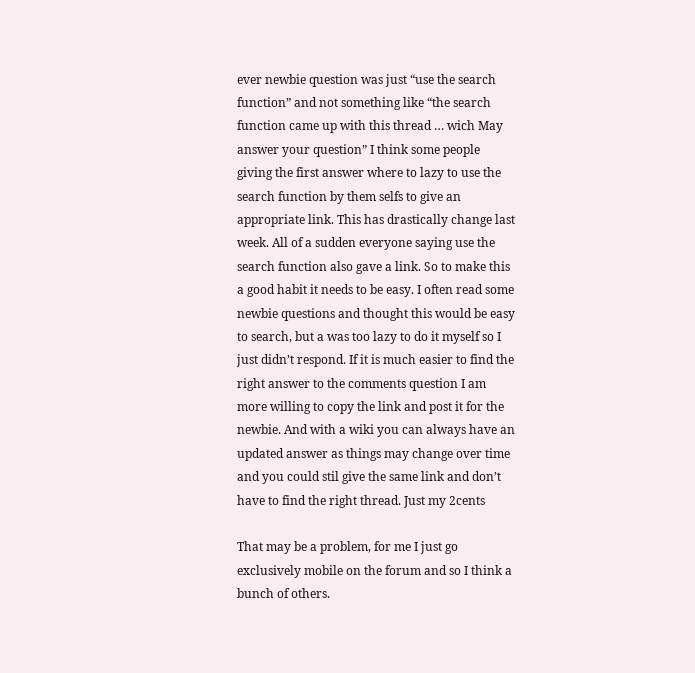ever newbie question was just “use the search function” and not something like “the search function came up with this thread … wich May answer your question” I think some people giving the first answer where to lazy to use the search function by them selfs to give an appropriate link. This has drastically change last week. All of a sudden everyone saying use the search function also gave a link. So to make this a good habit it needs to be easy. I often read some newbie questions and thought this would be easy to search, but a was too lazy to do it myself so I just didn’t respond. If it is much easier to find the right answer to the comments question I am more willing to copy the link and post it for the newbie. And with a wiki you can always have an updated answer as things may change over time and you could stil give the same link and don’t have to find the right thread. Just my 2cents

That may be a problem, for me I just go exclusively mobile on the forum and so I think a bunch of others.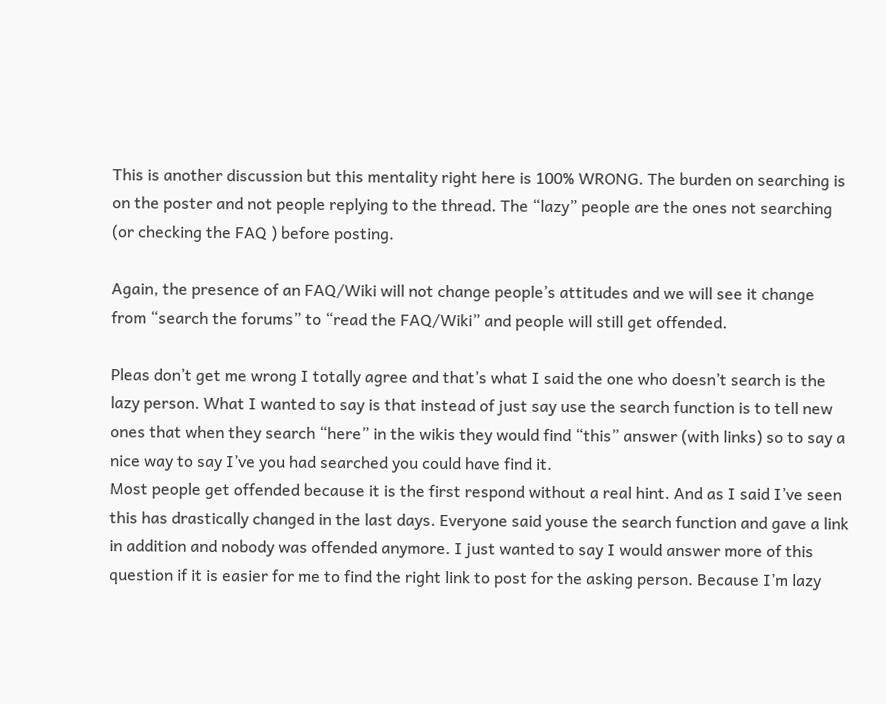This is another discussion but this mentality right here is 100% WRONG. The burden on searching is on the poster and not people replying to the thread. The “lazy” people are the ones not searching (or checking the FAQ ) before posting.

Again, the presence of an FAQ/Wiki will not change people’s attitudes and we will see it change from “search the forums” to “read the FAQ/Wiki” and people will still get offended.

Pleas don’t get me wrong I totally agree and that’s what I said the one who doesn’t search is the lazy person. What I wanted to say is that instead of just say use the search function is to tell new ones that when they search “here” in the wikis they would find “this” answer (with links) so to say a nice way to say I’ve you had searched you could have find it.
Most people get offended because it is the first respond without a real hint. And as I said I’ve seen this has drastically changed in the last days. Everyone said youse the search function and gave a link in addition and nobody was offended anymore. I just wanted to say I would answer more of this question if it is easier for me to find the right link to post for the asking person. Because I’m lazy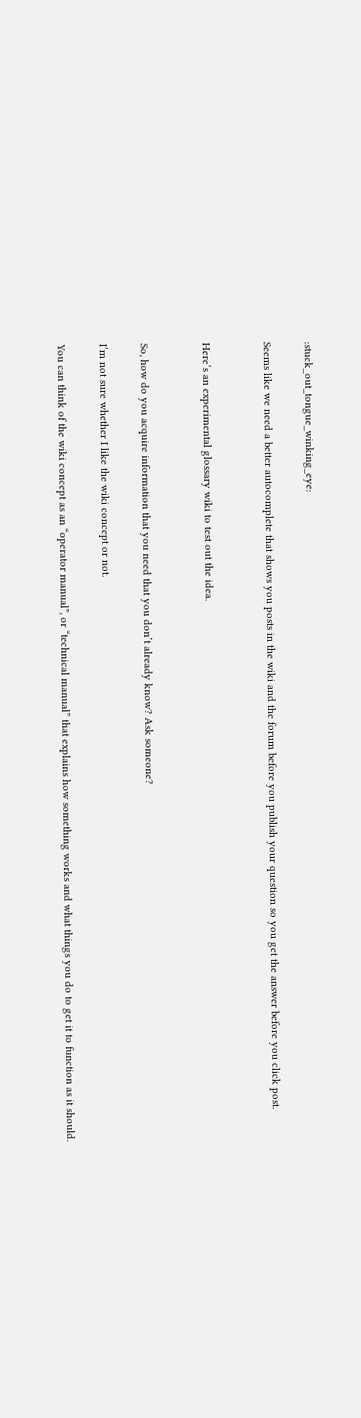:stuck_out_tongue_winking_eye:

Seems like we need a better autocomplete that shows you posts in the wiki and the forum before you publish your question so you get the answer before you click post.


Here’s an experimental glossary wiki to test out the idea.


So, how do you acquire information that you need that you don’t already know? Ask someone?

I’m not sure whether I like the wiki concept or not.

You can think of the wiki concept as an “operator manual”, or “technical manual” that explains how something works and what things you do to get it to function as it should.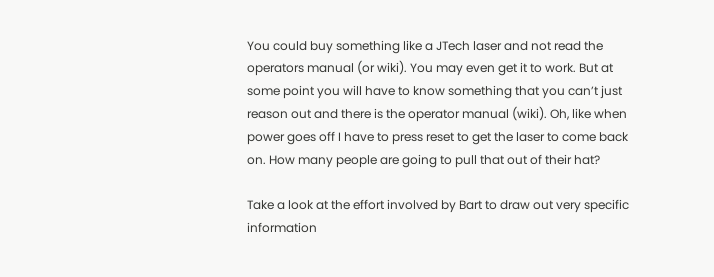You could buy something like a JTech laser and not read the operators manual (or wiki). You may even get it to work. But at some point you will have to know something that you can’t just reason out and there is the operator manual (wiki). Oh, like when power goes off I have to press reset to get the laser to come back on. How many people are going to pull that out of their hat?

Take a look at the effort involved by Bart to draw out very specific information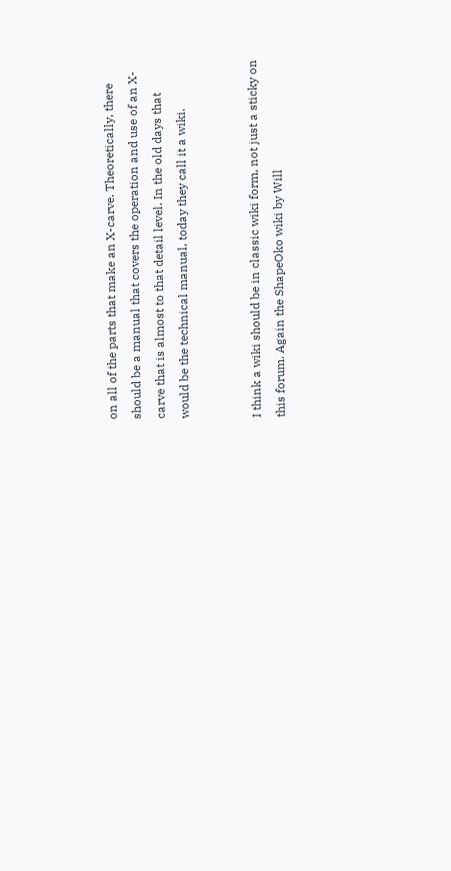on all of the parts that make an X-carve. Theoretically, there should be a manual that covers the operation and use of an X-carve that is almost to that detail level. In the old days that would be the technical manual, today they call it a wiki.


I think a wiki should be in classic wiki form, not just a sticky on this forum. Again the ShapeOko wiki by Will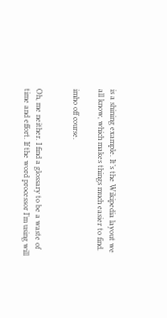is a shining example. It’s the Wikipedia layout we all know, which makes things much easier to find.

imho off course.


Oh, me neither. I find a glossary to be a waste of time and effort. If the word processor I’m using will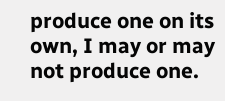produce one on its own, I may or may not produce one.